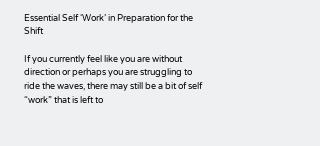Essential Self ‘Work’ in Preparation for the Shift

If you currently feel like you are without direction or perhaps you are struggling to ride the waves, there may still be a bit of self “work” that is left to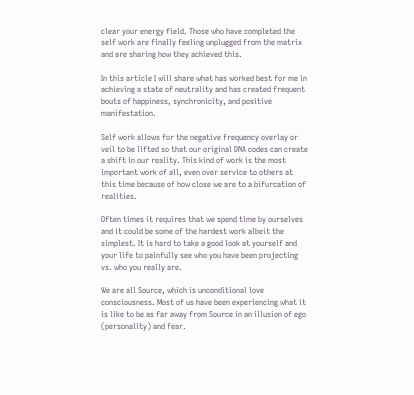clear your energy field. Those who have completed the self work are finally feeling unplugged from the matrix and are sharing how they achieved this.

In this article I will share what has worked best for me in achieving a state of neutrality and has created frequent bouts of happiness, synchronicity, and positive manifestation.

Self work allows for the negative frequency overlay or veil to be lifted so that our original DNA codes can create a shift in our reality. This kind of work is the most important work of all, even over service to others at this time because of how close we are to a bifurcation of realities.

Often times it requires that we spend time by ourselves and it could be some of the hardest work albeit the simplest. It is hard to take a good look at yourself and your life to painfully see who you have been projecting vs. who you really are.

We are all Source, which is unconditional love consciousness. Most of us have been experiencing what it is like to be as far away from Source in an illusion of ego (personality) and fear.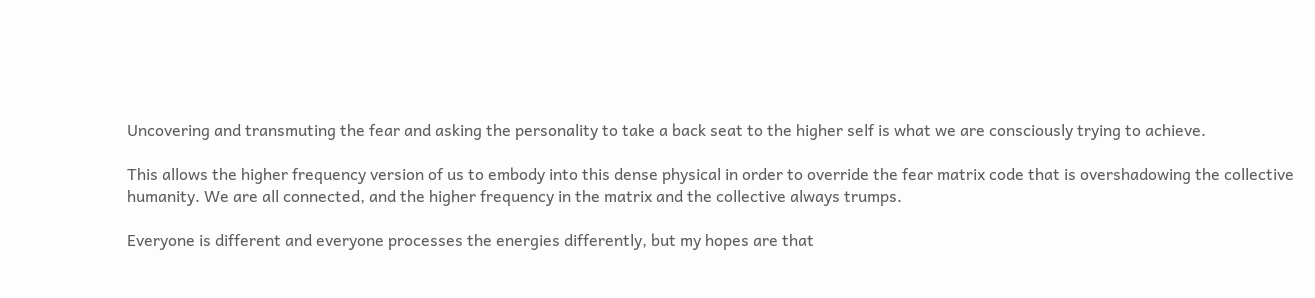Uncovering and transmuting the fear and asking the personality to take a back seat to the higher self is what we are consciously trying to achieve.

This allows the higher frequency version of us to embody into this dense physical in order to override the fear matrix code that is overshadowing the collective humanity. We are all connected, and the higher frequency in the matrix and the collective always trumps.

Everyone is different and everyone processes the energies differently, but my hopes are that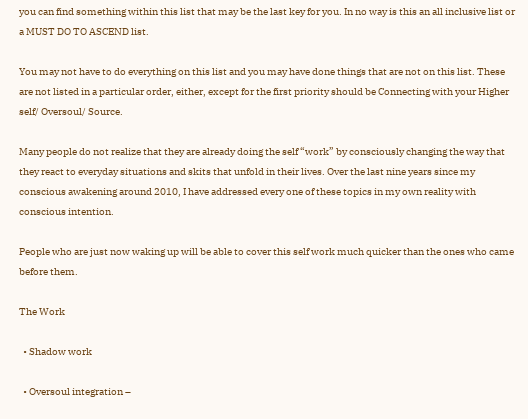you can find something within this list that may be the last key for you. In no way is this an all inclusive list or a MUST DO TO ASCEND list.

You may not have to do everything on this list and you may have done things that are not on this list. These are not listed in a particular order, either, except for the first priority should be Connecting with your Higher self/ Oversoul/ Source.

Many people do not realize that they are already doing the self “work” by consciously changing the way that they react to everyday situations and skits that unfold in their lives. Over the last nine years since my conscious awakening around 2010, I have addressed every one of these topics in my own reality with conscious intention.

People who are just now waking up will be able to cover this self work much quicker than the ones who came before them.

The Work

  • Shadow work

  • Oversoul integration –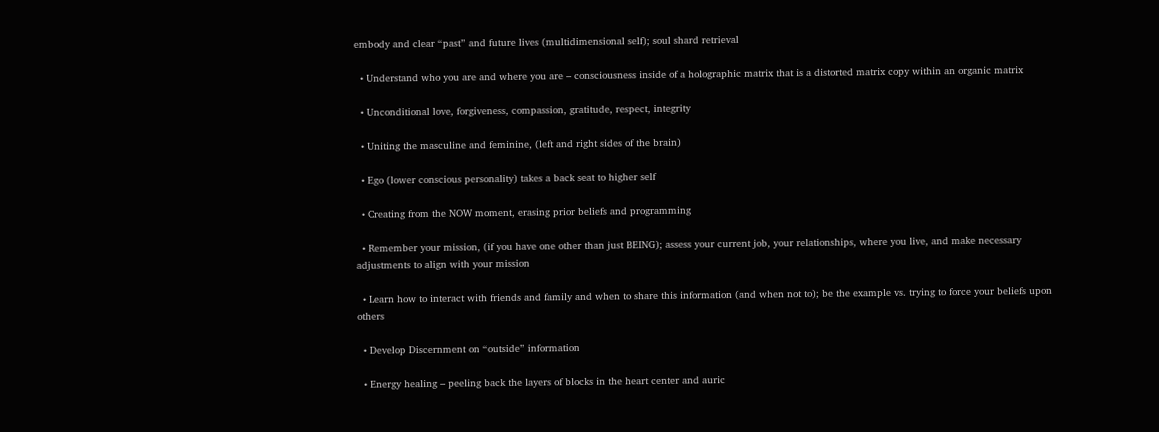embody and clear “past” and future lives (multidimensional self); soul shard retrieval

  • Understand who you are and where you are – consciousness inside of a holographic matrix that is a distorted matrix copy within an organic matrix

  • Unconditional love, forgiveness, compassion, gratitude, respect, integrity

  • Uniting the masculine and feminine, (left and right sides of the brain)

  • Ego (lower conscious personality) takes a back seat to higher self

  • Creating from the NOW moment, erasing prior beliefs and programming

  • Remember your mission, (if you have one other than just BEING); assess your current job, your relationships, where you live, and make necessary adjustments to align with your mission

  • Learn how to interact with friends and family and when to share this information (and when not to); be the example vs. trying to force your beliefs upon others

  • Develop Discernment on “outside” information

  • Energy healing – peeling back the layers of blocks in the heart center and auric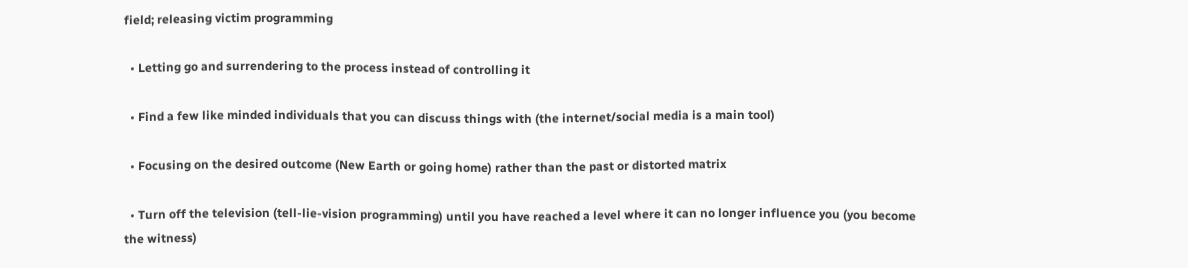field; releasing victim programming

  • Letting go and surrendering to the process instead of controlling it

  • Find a few like minded individuals that you can discuss things with (the internet/social media is a main tool)

  • Focusing on the desired outcome (New Earth or going home) rather than the past or distorted matrix

  • Turn off the television (tell-lie-vision programming) until you have reached a level where it can no longer influence you (you become the witness)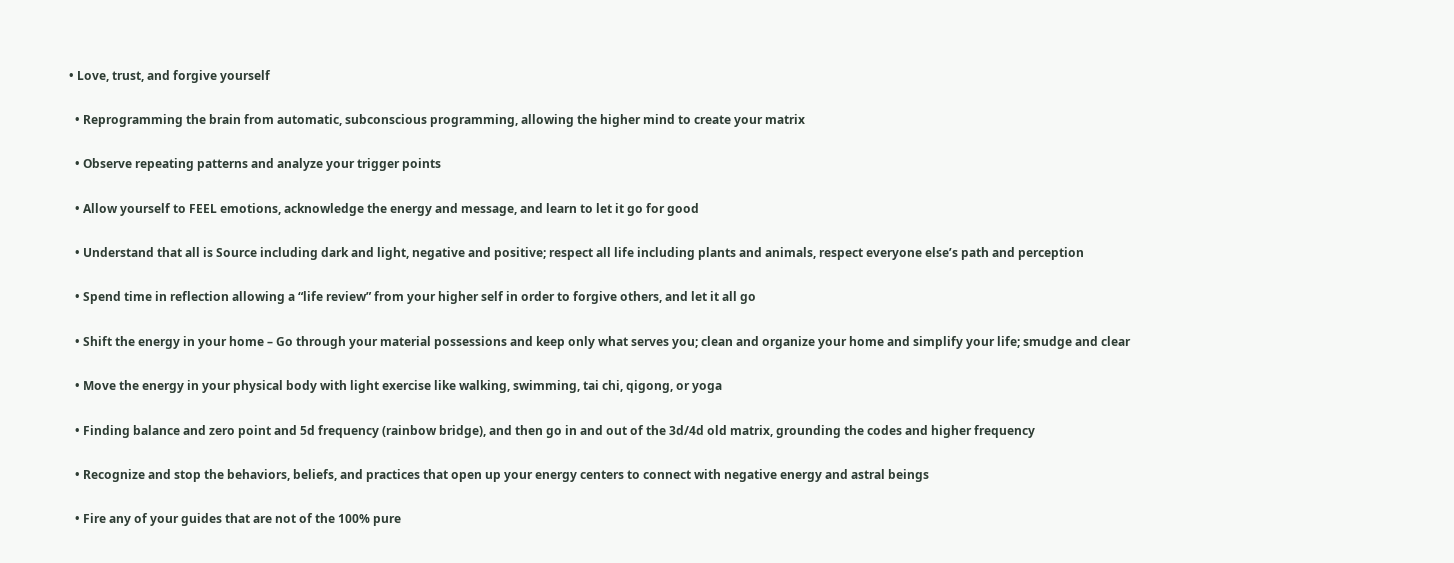• Love, trust, and forgive yourself

  • Reprogramming the brain from automatic, subconscious programming, allowing the higher mind to create your matrix

  • Observe repeating patterns and analyze your trigger points

  • Allow yourself to FEEL emotions, acknowledge the energy and message, and learn to let it go for good

  • Understand that all is Source including dark and light, negative and positive; respect all life including plants and animals, respect everyone else’s path and perception

  • Spend time in reflection allowing a “life review” from your higher self in order to forgive others, and let it all go

  • Shift the energy in your home – Go through your material possessions and keep only what serves you; clean and organize your home and simplify your life; smudge and clear

  • Move the energy in your physical body with light exercise like walking, swimming, tai chi, qigong, or yoga

  • Finding balance and zero point and 5d frequency (rainbow bridge), and then go in and out of the 3d/4d old matrix, grounding the codes and higher frequency

  • Recognize and stop the behaviors, beliefs, and practices that open up your energy centers to connect with negative energy and astral beings

  • Fire any of your guides that are not of the 100% pure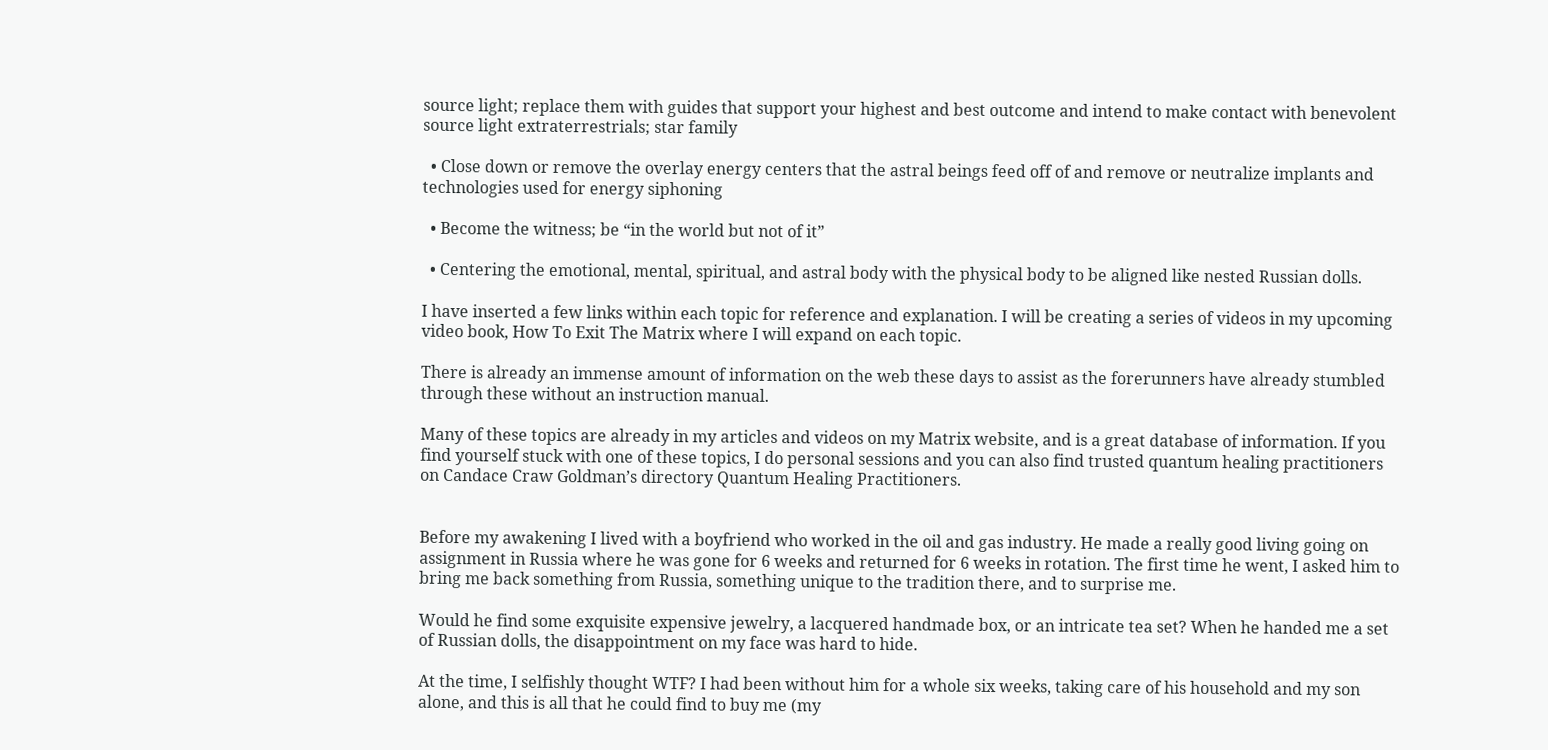source light; replace them with guides that support your highest and best outcome and intend to make contact with benevolent source light extraterrestrials; star family

  • Close down or remove the overlay energy centers that the astral beings feed off of and remove or neutralize implants and technologies used for energy siphoning

  • Become the witness; be “in the world but not of it”

  • Centering the emotional, mental, spiritual, and astral body with the physical body to be aligned like nested Russian dolls.

I have inserted a few links within each topic for reference and explanation. I will be creating a series of videos in my upcoming video book, How To Exit The Matrix where I will expand on each topic.

There is already an immense amount of information on the web these days to assist as the forerunners have already stumbled through these without an instruction manual.

Many of these topics are already in my articles and videos on my Matrix website, and is a great database of information. If you find yourself stuck with one of these topics, I do personal sessions and you can also find trusted quantum healing practitioners on Candace Craw Goldman’s directory Quantum Healing Practitioners.


Before my awakening I lived with a boyfriend who worked in the oil and gas industry. He made a really good living going on assignment in Russia where he was gone for 6 weeks and returned for 6 weeks in rotation. The first time he went, I asked him to bring me back something from Russia, something unique to the tradition there, and to surprise me.

Would he find some exquisite expensive jewelry, a lacquered handmade box, or an intricate tea set? When he handed me a set of Russian dolls, the disappointment on my face was hard to hide.

At the time, I selfishly thought WTF? I had been without him for a whole six weeks, taking care of his household and my son alone, and this is all that he could find to buy me (my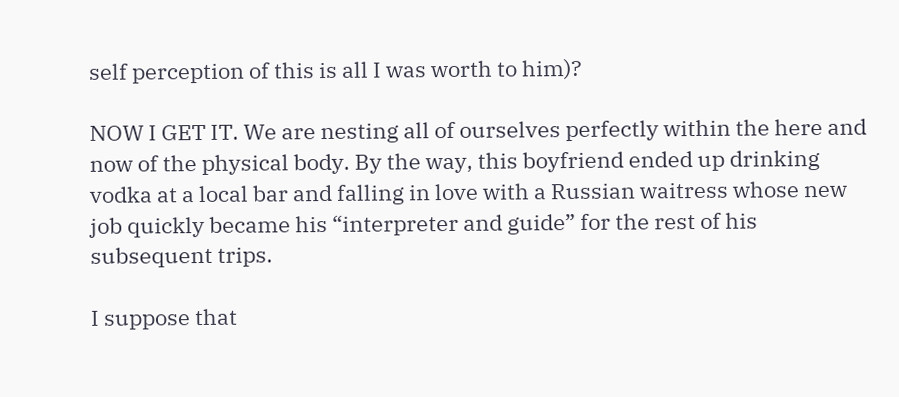self perception of this is all I was worth to him)?

NOW I GET IT. We are nesting all of ourselves perfectly within the here and now of the physical body. By the way, this boyfriend ended up drinking vodka at a local bar and falling in love with a Russian waitress whose new job quickly became his “interpreter and guide” for the rest of his subsequent trips.

I suppose that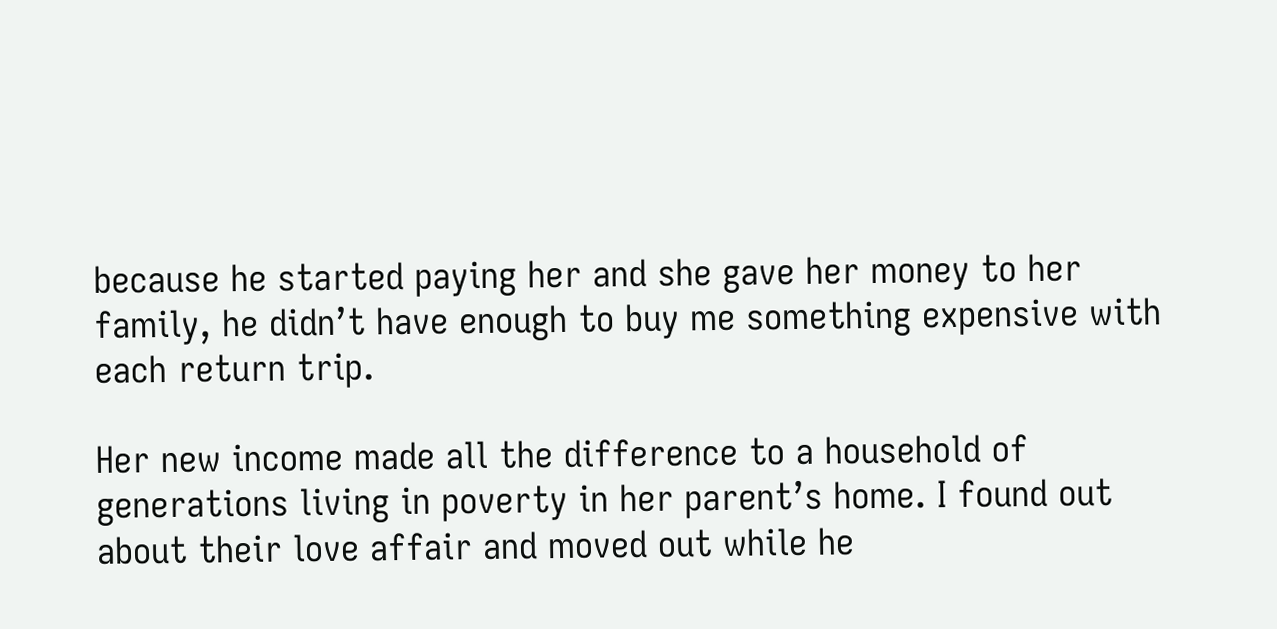because he started paying her and she gave her money to her family, he didn’t have enough to buy me something expensive with each return trip.

Her new income made all the difference to a household of generations living in poverty in her parent’s home. I found out about their love affair and moved out while he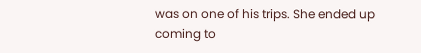was on one of his trips. She ended up coming to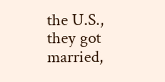the U.S., they got married,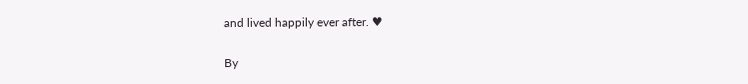and lived happily ever after. ♥

By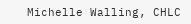Michelle Walling, CHLC